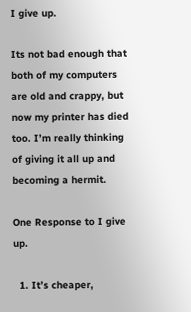I give up.

Its not bad enough that both of my computers are old and crappy, but now my printer has died too. I’m really thinking of giving it all up and becoming a hermit.

One Response to I give up.

  1. It’s cheaper,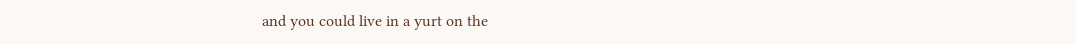and you could live in a yurt on the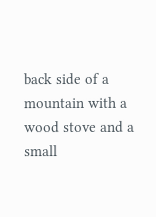back side of a mountain with a wood stove and a small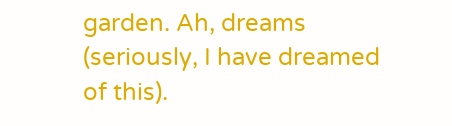garden. Ah, dreams (seriously, I have dreamed of this).